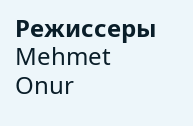Режиссеры Mehmet Onur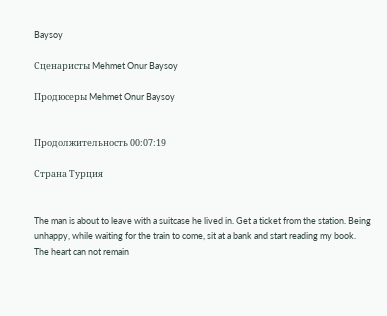Baysoy

Сценаристы Mehmet Onur Baysoy

Продюсеры Mehmet Onur Baysoy


Продолжительность 00:07:19

Страна Турция


The man is about to leave with a suitcase he lived in. Get a ticket from the station. Being unhappy, while waiting for the train to come, sit at a bank and start reading my book. The heart can not remain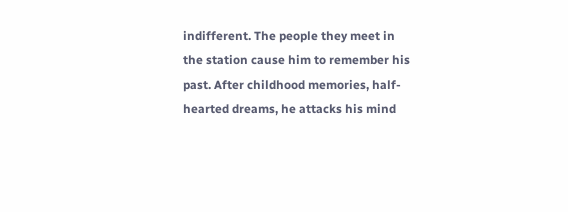indifferent. The people they meet in the station cause him to remember his past. After childhood memories, half-hearted dreams, he attacks his mind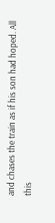and chases the train as if his son had hoped. All this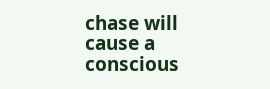chase will cause a conscious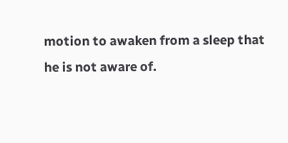motion to awaken from a sleep that he is not aware of.